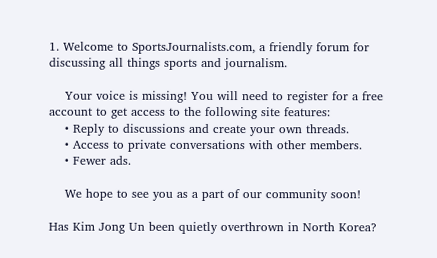1. Welcome to SportsJournalists.com, a friendly forum for discussing all things sports and journalism.

    Your voice is missing! You will need to register for a free account to get access to the following site features:
    • Reply to discussions and create your own threads.
    • Access to private conversations with other members.
    • Fewer ads.

    We hope to see you as a part of our community soon!

Has Kim Jong Un been quietly overthrown in North Korea?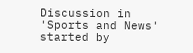Discussion in 'Sports and News' started by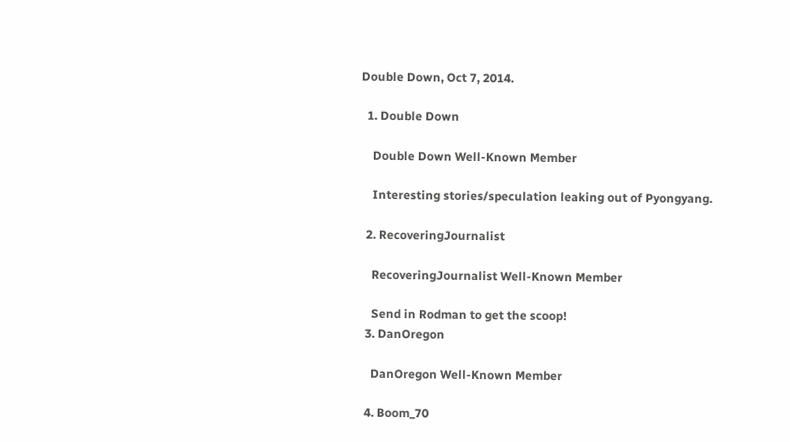Double Down, Oct 7, 2014.

  1. Double Down

    Double Down Well-Known Member

    Interesting stories/speculation leaking out of Pyongyang.

  2. RecoveringJournalist

    RecoveringJournalist Well-Known Member

    Send in Rodman to get the scoop!
  3. DanOregon

    DanOregon Well-Known Member

  4. Boom_70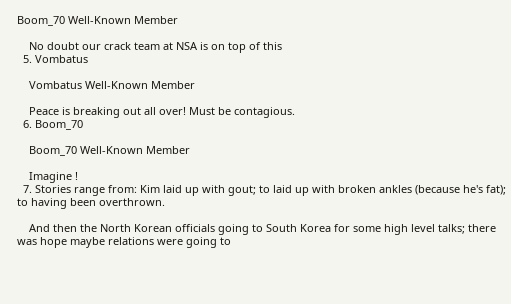Boom_70 Well-Known Member

    No doubt our crack team at NSA is on top of this
  5. Vombatus

    Vombatus Well-Known Member

    Peace is breaking out all over! Must be contagious.
  6. Boom_70

    Boom_70 Well-Known Member

    Imagine !
  7. Stories range from: Kim laid up with gout; to laid up with broken ankles (because he's fat); to having been overthrown.

    And then the North Korean officials going to South Korea for some high level talks; there was hope maybe relations were going to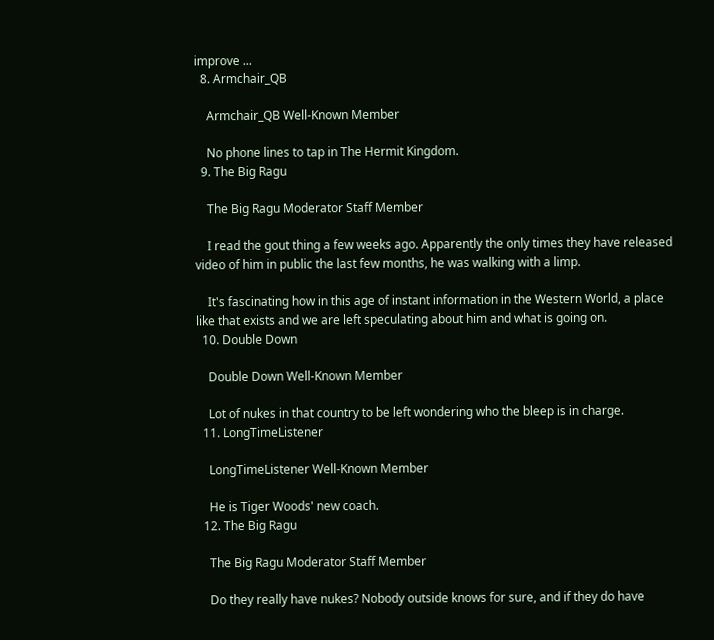improve ...
  8. Armchair_QB

    Armchair_QB Well-Known Member

    No phone lines to tap in The Hermit Kingdom.
  9. The Big Ragu

    The Big Ragu Moderator Staff Member

    I read the gout thing a few weeks ago. Apparently the only times they have released video of him in public the last few months, he was walking with a limp.

    It's fascinating how in this age of instant information in the Western World, a place like that exists and we are left speculating about him and what is going on.
  10. Double Down

    Double Down Well-Known Member

    Lot of nukes in that country to be left wondering who the bleep is in charge.
  11. LongTimeListener

    LongTimeListener Well-Known Member

    He is Tiger Woods' new coach.
  12. The Big Ragu

    The Big Ragu Moderator Staff Member

    Do they really have nukes? Nobody outside knows for sure, and if they do have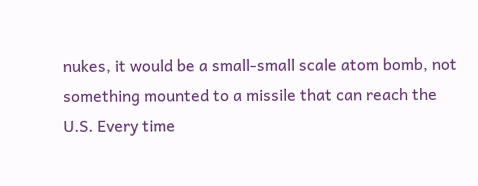nukes, it would be a small-small scale atom bomb, not something mounted to a missile that can reach the U.S. Every time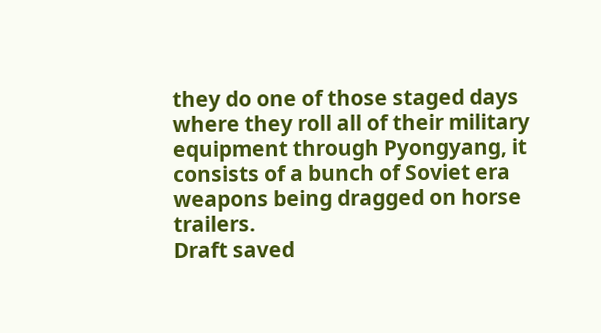they do one of those staged days where they roll all of their military equipment through Pyongyang, it consists of a bunch of Soviet era weapons being dragged on horse trailers.
Draft saved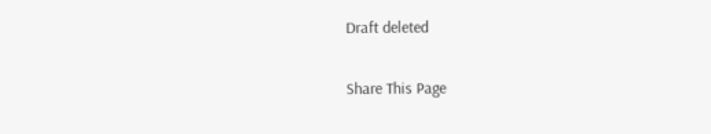Draft deleted

Share This Page